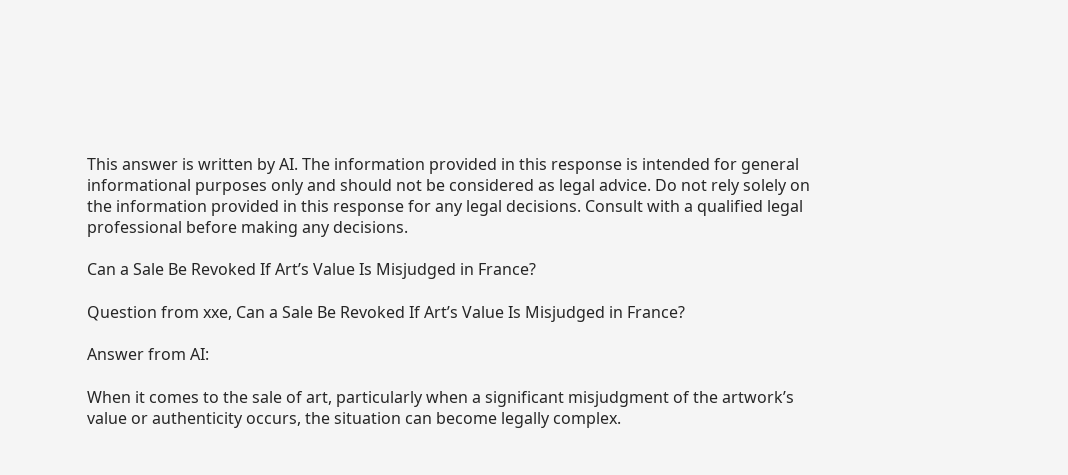This answer is written by AI. The information provided in this response is intended for general informational purposes only and should not be considered as legal advice. Do not rely solely on the information provided in this response for any legal decisions. Consult with a qualified legal professional before making any decisions.

Can a Sale Be Revoked If Art’s Value Is Misjudged in France?

Question from xxe, Can a Sale Be Revoked If Art’s Value Is Misjudged in France?

Answer from AI:

When it comes to the sale of art, particularly when a significant misjudgment of the artwork’s value or authenticity occurs, the situation can become legally complex.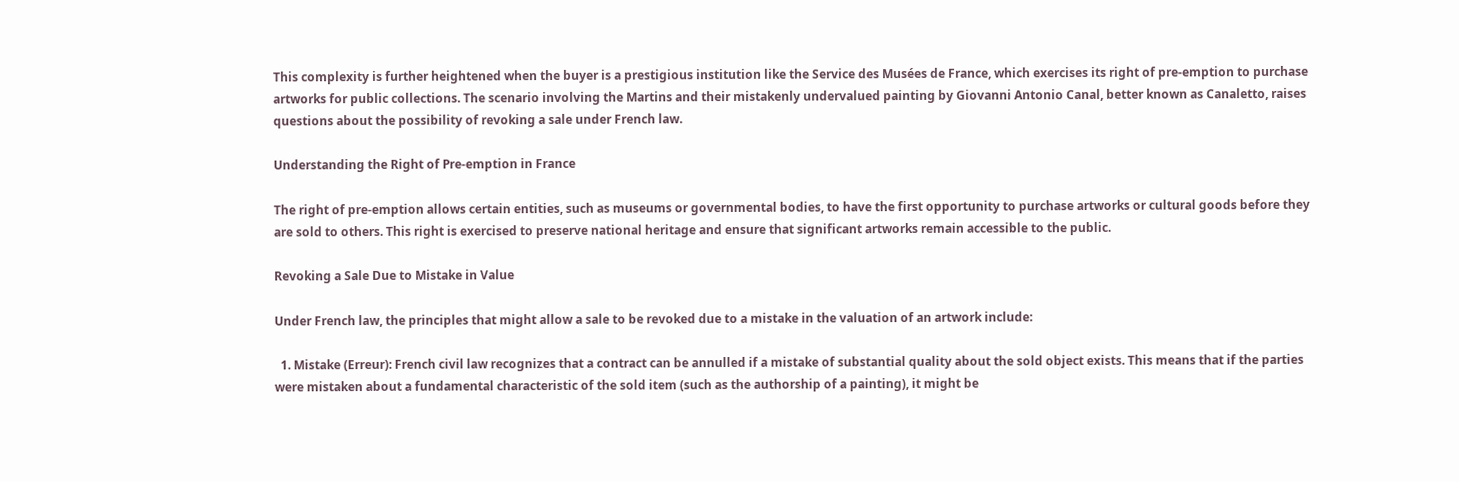This complexity is further heightened when the buyer is a prestigious institution like the Service des Musées de France, which exercises its right of pre-emption to purchase artworks for public collections. The scenario involving the Martins and their mistakenly undervalued painting by Giovanni Antonio Canal, better known as Canaletto, raises questions about the possibility of revoking a sale under French law.

Understanding the Right of Pre-emption in France

The right of pre-emption allows certain entities, such as museums or governmental bodies, to have the first opportunity to purchase artworks or cultural goods before they are sold to others. This right is exercised to preserve national heritage and ensure that significant artworks remain accessible to the public.

Revoking a Sale Due to Mistake in Value

Under French law, the principles that might allow a sale to be revoked due to a mistake in the valuation of an artwork include:

  1. Mistake (Erreur): French civil law recognizes that a contract can be annulled if a mistake of substantial quality about the sold object exists. This means that if the parties were mistaken about a fundamental characteristic of the sold item (such as the authorship of a painting), it might be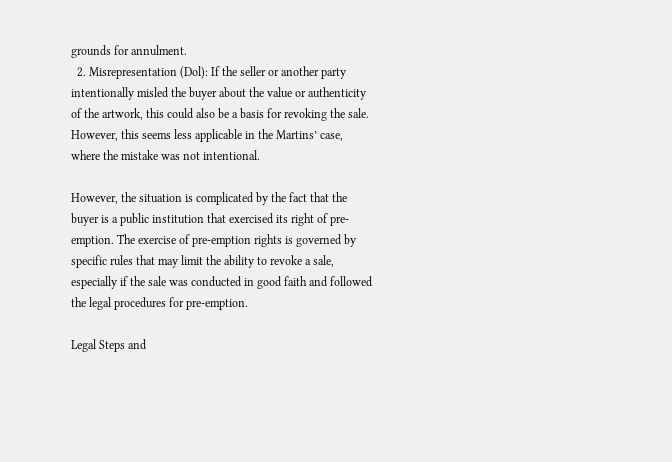grounds for annulment.
  2. Misrepresentation (Dol): If the seller or another party intentionally misled the buyer about the value or authenticity of the artwork, this could also be a basis for revoking the sale. However, this seems less applicable in the Martins’ case, where the mistake was not intentional.

However, the situation is complicated by the fact that the buyer is a public institution that exercised its right of pre-emption. The exercise of pre-emption rights is governed by specific rules that may limit the ability to revoke a sale, especially if the sale was conducted in good faith and followed the legal procedures for pre-emption.

Legal Steps and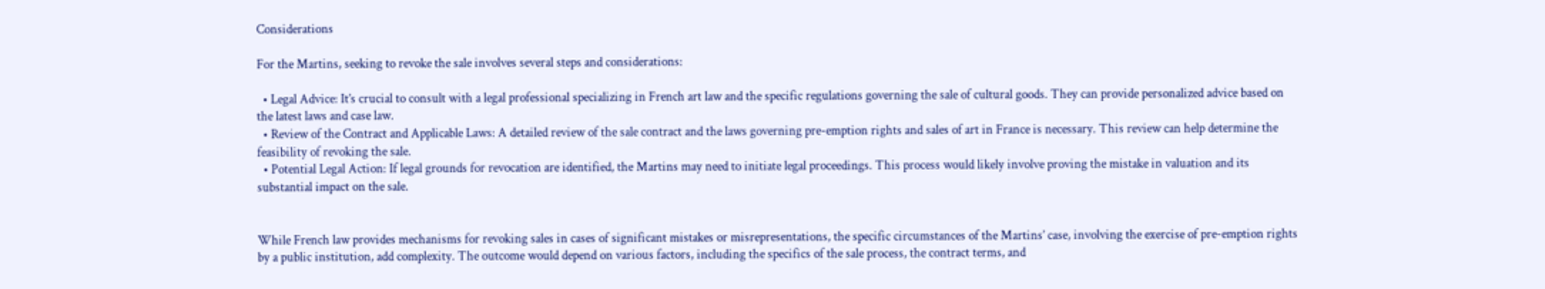Considerations

For the Martins, seeking to revoke the sale involves several steps and considerations:

  • Legal Advice: It’s crucial to consult with a legal professional specializing in French art law and the specific regulations governing the sale of cultural goods. They can provide personalized advice based on the latest laws and case law.
  • Review of the Contract and Applicable Laws: A detailed review of the sale contract and the laws governing pre-emption rights and sales of art in France is necessary. This review can help determine the feasibility of revoking the sale.
  • Potential Legal Action: If legal grounds for revocation are identified, the Martins may need to initiate legal proceedings. This process would likely involve proving the mistake in valuation and its substantial impact on the sale.


While French law provides mechanisms for revoking sales in cases of significant mistakes or misrepresentations, the specific circumstances of the Martins’ case, involving the exercise of pre-emption rights by a public institution, add complexity. The outcome would depend on various factors, including the specifics of the sale process, the contract terms, and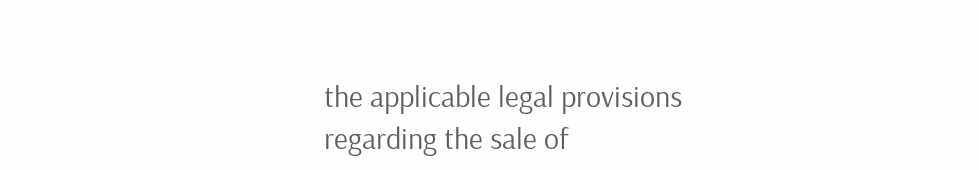the applicable legal provisions regarding the sale of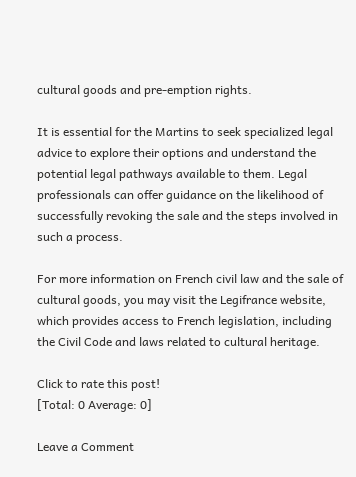cultural goods and pre-emption rights.

It is essential for the Martins to seek specialized legal advice to explore their options and understand the potential legal pathways available to them. Legal professionals can offer guidance on the likelihood of successfully revoking the sale and the steps involved in such a process.

For more information on French civil law and the sale of cultural goods, you may visit the Legifrance website, which provides access to French legislation, including the Civil Code and laws related to cultural heritage.

Click to rate this post!
[Total: 0 Average: 0]

Leave a Comment